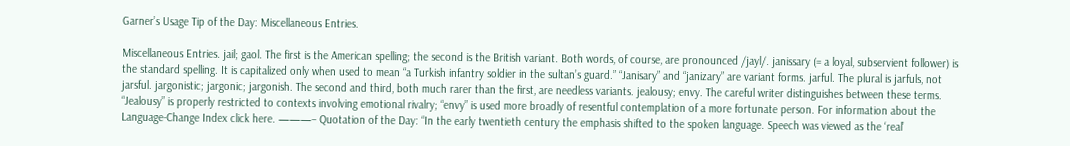Garner’s Usage Tip of the Day: Miscellaneous Entries.

Miscellaneous Entries. jail; gaol. The first is the American spelling; the second is the British variant. Both words, of course, are pronounced /jayl/. janissary (= a loyal, subservient follower) is the standard spelling. It is capitalized only when used to mean “a Turkish infantry soldier in the sultan’s guard.” “Janisary” and “janizary” are variant forms. jarful. The plural is jarfuls, not jarsful. jargonistic; jargonic; jargonish. The second and third, both much rarer than the first, are needless variants. jealousy; envy. The careful writer distinguishes between these terms. “Jealousy” is properly restricted to contexts involving emotional rivalry; “envy” is used more broadly of resentful contemplation of a more fortunate person. For information about the Language-Change Index click here. ———– Quotation of the Day: “In the early twentieth century the emphasis shifted to the spoken language. Speech was viewed as the ‘real’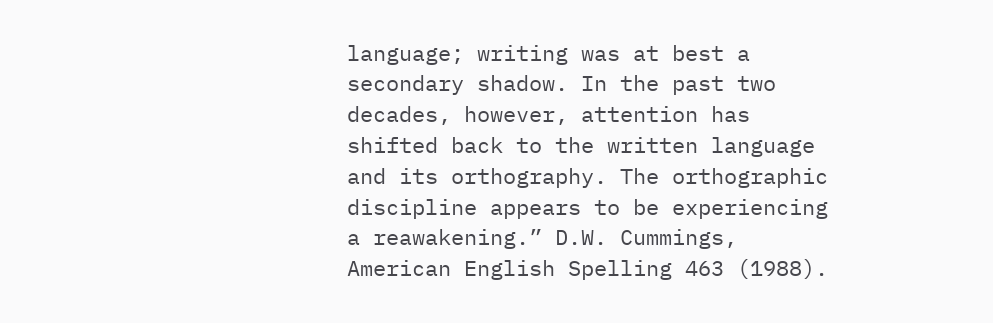language; writing was at best a secondary shadow. In the past two decades, however, attention has shifted back to the written language and its orthography. The orthographic discipline appears to be experiencing a reawakening.” D.W. Cummings, American English Spelling 463 (1988).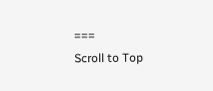===
Scroll to Top